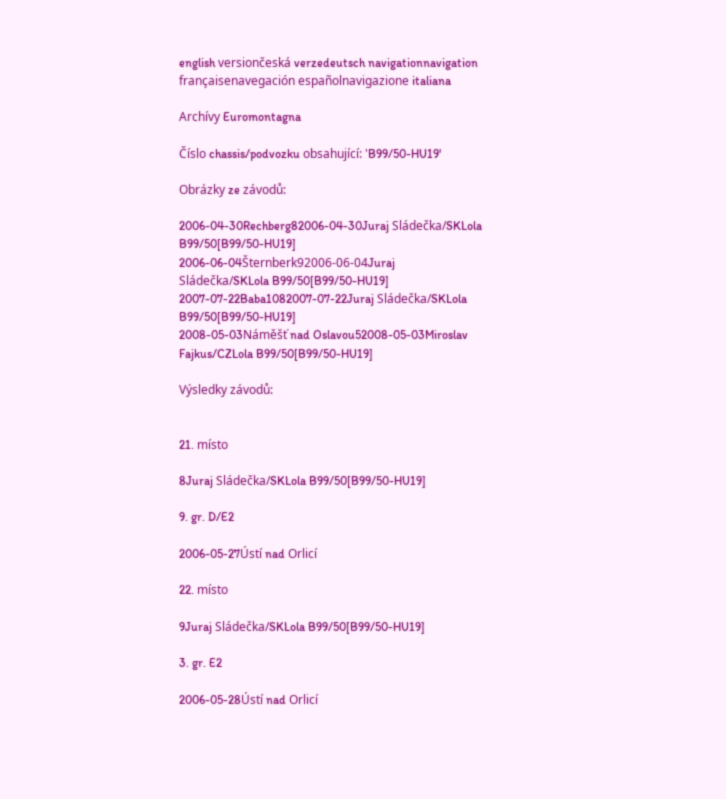english versiončeská verzedeutsch navigationnavigation françaisenavegación españolnavigazione italiana

Archívy Euromontagna

Číslo chassis/podvozku obsahující: 'B99/50-HU19'

Obrázky ze závodů:

2006-04-30Rechberg82006-04-30Juraj Sládečka/SKLola B99/50[B99/50-HU19]
2006-06-04Šternberk92006-06-04Juraj Sládečka/SKLola B99/50[B99/50-HU19]
2007-07-22Baba1082007-07-22Juraj Sládečka/SKLola B99/50[B99/50-HU19]
2008-05-03Náměšť nad Oslavou52008-05-03Miroslav Fajkus/CZLola B99/50[B99/50-HU19]

Výsledky závodů:


21. místo

8Juraj Sládečka/SKLola B99/50[B99/50-HU19]

9. gr. D/E2

2006-05-27Ústí nad Orlicí

22. místo

9Juraj Sládečka/SKLola B99/50[B99/50-HU19]

3. gr. E2

2006-05-28Ústí nad Orlicí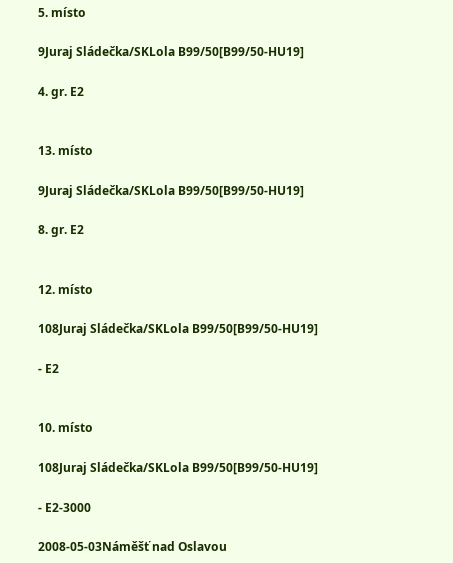5. místo

9Juraj Sládečka/SKLola B99/50[B99/50-HU19]

4. gr. E2


13. místo

9Juraj Sládečka/SKLola B99/50[B99/50-HU19]

8. gr. E2


12. místo

108Juraj Sládečka/SKLola B99/50[B99/50-HU19]

- E2


10. místo

108Juraj Sládečka/SKLola B99/50[B99/50-HU19]

- E2-3000

2008-05-03Náměšť nad Oslavou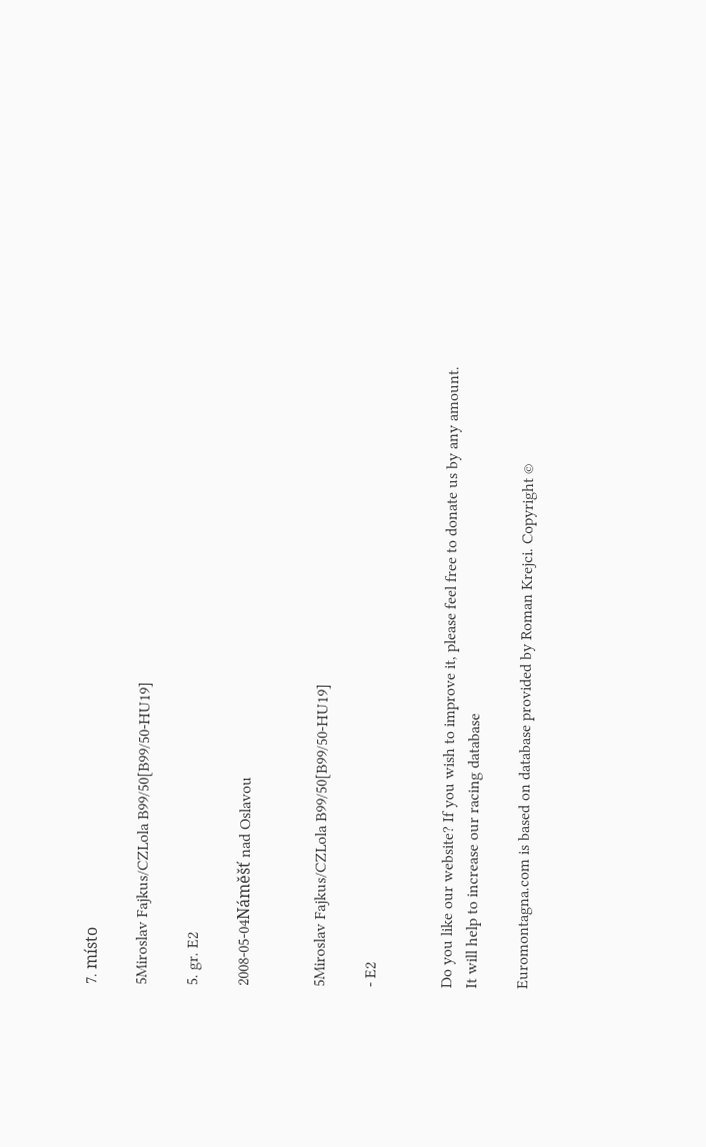7. místo

5Miroslav Fajkus/CZLola B99/50[B99/50-HU19]

5. gr. E2

2008-05-04Náměšť nad Oslavou


5Miroslav Fajkus/CZLola B99/50[B99/50-HU19]

- E2


Do you like our website? If you wish to improve it, please feel free to donate us by any amount.
It will help to increase our racing database

Euromontagna.com is based on database provided by Roman Krejci. Copyright ©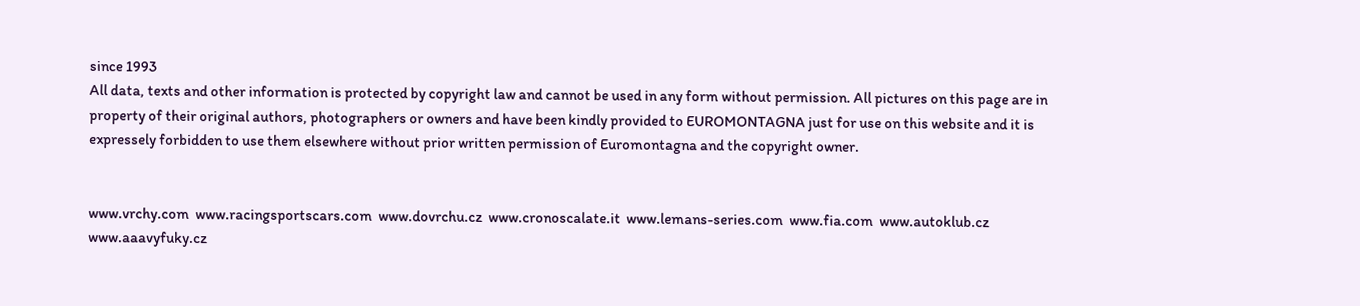since 1993
All data, texts and other information is protected by copyright law and cannot be used in any form without permission. All pictures on this page are in property of their original authors, photographers or owners and have been kindly provided to EUROMONTAGNA just for use on this website and it is expressely forbidden to use them elsewhere without prior written permission of Euromontagna and the copyright owner.


www.vrchy.com  www.racingsportscars.com  www.dovrchu.cz  www.cronoscalate.it  www.lemans-series.com  www.fia.com  www.autoklub.cz  www.aaavyfuky.cz